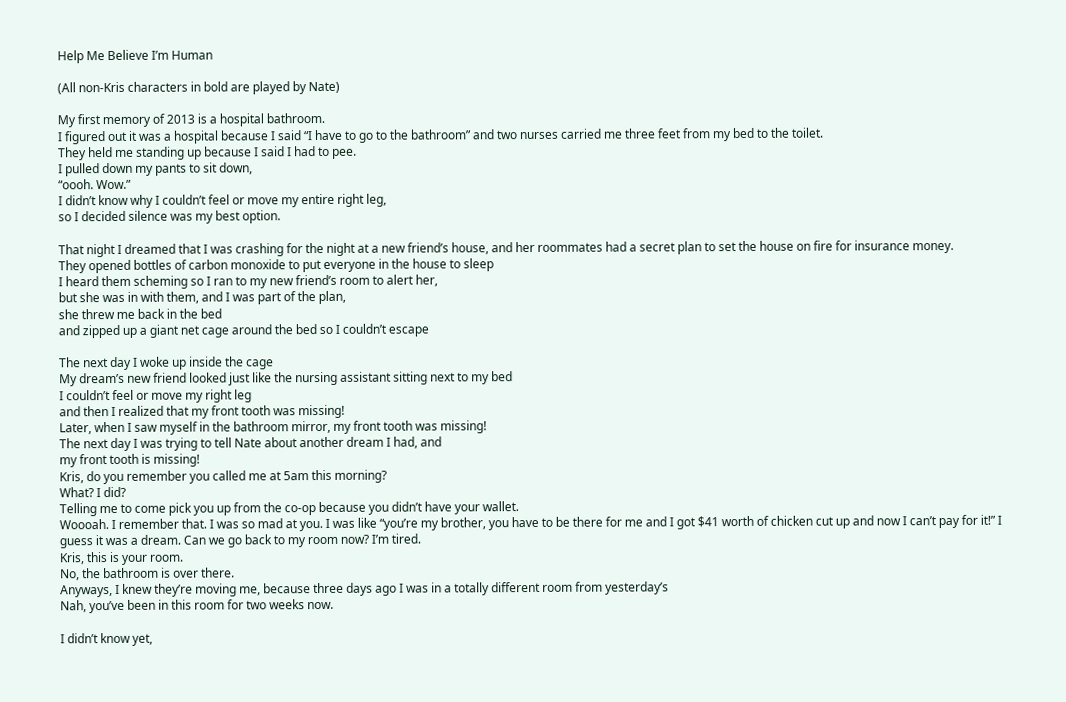Help Me Believe I’m Human

(All non-Kris characters in bold are played by Nate)

My first memory of 2013 is a hospital bathroom.
I figured out it was a hospital because I said “I have to go to the bathroom” and two nurses carried me three feet from my bed to the toilet.
They held me standing up because I said I had to pee.
I pulled down my pants to sit down,
“oooh. Wow.”
I didn’t know why I couldn’t feel or move my entire right leg,
so I decided silence was my best option.

That night I dreamed that I was crashing for the night at a new friend’s house, and her roommates had a secret plan to set the house on fire for insurance money.
They opened bottles of carbon monoxide to put everyone in the house to sleep
I heard them scheming so I ran to my new friend’s room to alert her,
but she was in with them, and I was part of the plan,
she threw me back in the bed
and zipped up a giant net cage around the bed so I couldn’t escape

The next day I woke up inside the cage
My dream’s new friend looked just like the nursing assistant sitting next to my bed
I couldn’t feel or move my right leg
and then I realized that my front tooth was missing!
Later, when I saw myself in the bathroom mirror, my front tooth was missing!
The next day I was trying to tell Nate about another dream I had, and
my front tooth is missing!
Kris, do you remember you called me at 5am this morning?
What? I did?
Telling me to come pick you up from the co-op because you didn’t have your wallet.
Woooah. I remember that. I was so mad at you. I was like “you’re my brother, you have to be there for me and I got $41 worth of chicken cut up and now I can’t pay for it!” I guess it was a dream. Can we go back to my room now? I’m tired.
Kris, this is your room.
No, the bathroom is over there.
Anyways, I knew they’re moving me, because three days ago I was in a totally different room from yesterday’s
Nah, you’ve been in this room for two weeks now.

I didn’t know yet,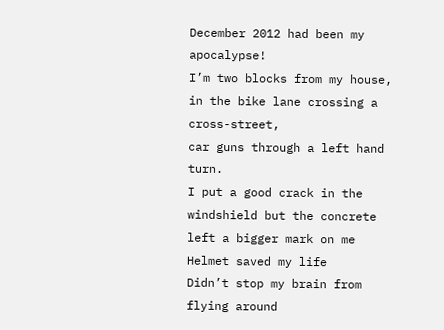December 2012 had been my apocalypse!
I’m two blocks from my house, in the bike lane crossing a cross-street,
car guns through a left hand turn.
I put a good crack in the windshield but the concrete left a bigger mark on me
Helmet saved my life
Didn’t stop my brain from flying around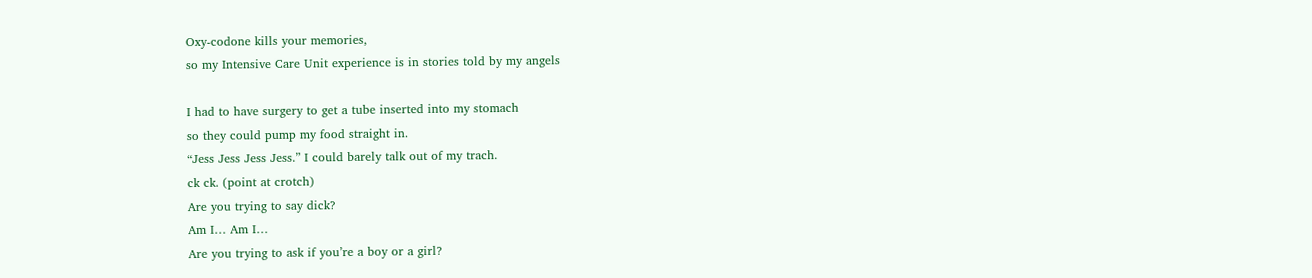Oxy-codone kills your memories,
so my Intensive Care Unit experience is in stories told by my angels

I had to have surgery to get a tube inserted into my stomach
so they could pump my food straight in.
“Jess Jess Jess Jess.” I could barely talk out of my trach.
ck ck. (point at crotch)
Are you trying to say dick?
Am I… Am I…
Are you trying to ask if you’re a boy or a girl?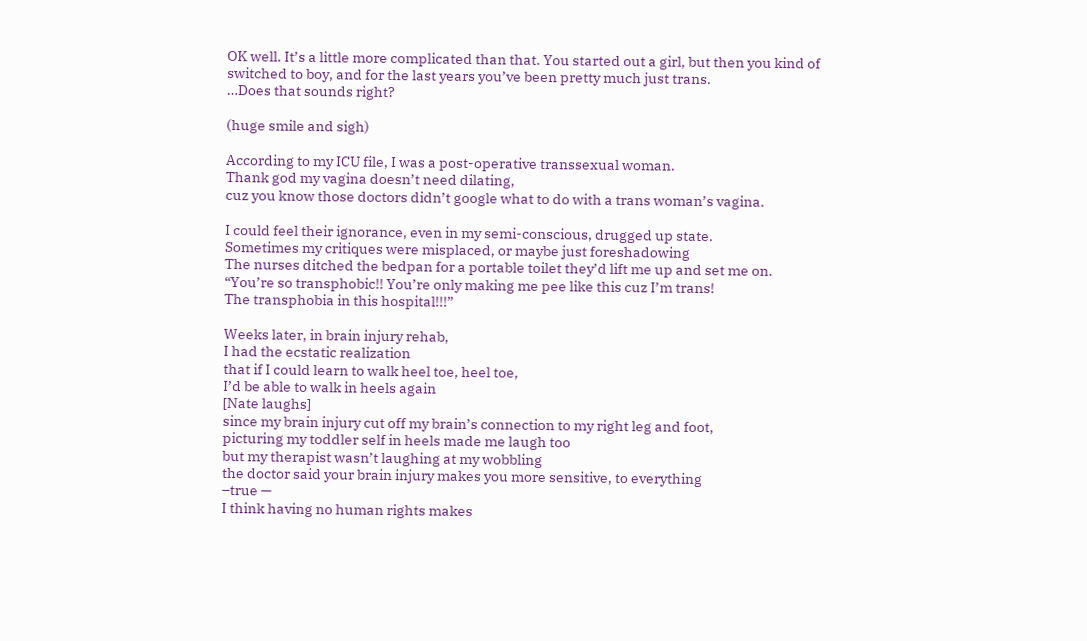OK well. It’s a little more complicated than that. You started out a girl, but then you kind of switched to boy, and for the last years you’ve been pretty much just trans.
…Does that sounds right?

(huge smile and sigh)

According to my ICU file, I was a post-operative transsexual woman.
Thank god my vagina doesn’t need dilating,
cuz you know those doctors didn’t google what to do with a trans woman’s vagina.

I could feel their ignorance, even in my semi-conscious, drugged up state.
Sometimes my critiques were misplaced, or maybe just foreshadowing
The nurses ditched the bedpan for a portable toilet they’d lift me up and set me on.
“You’re so transphobic!! You’re only making me pee like this cuz I’m trans!
The transphobia in this hospital!!!”

Weeks later, in brain injury rehab,
I had the ecstatic realization
that if I could learn to walk heel toe, heel toe,
I’d be able to walk in heels again
[Nate laughs]
since my brain injury cut off my brain’s connection to my right leg and foot,
picturing my toddler self in heels made me laugh too
but my therapist wasn’t laughing at my wobbling
the doctor said your brain injury makes you more sensitive, to everything
–true —
I think having no human rights makes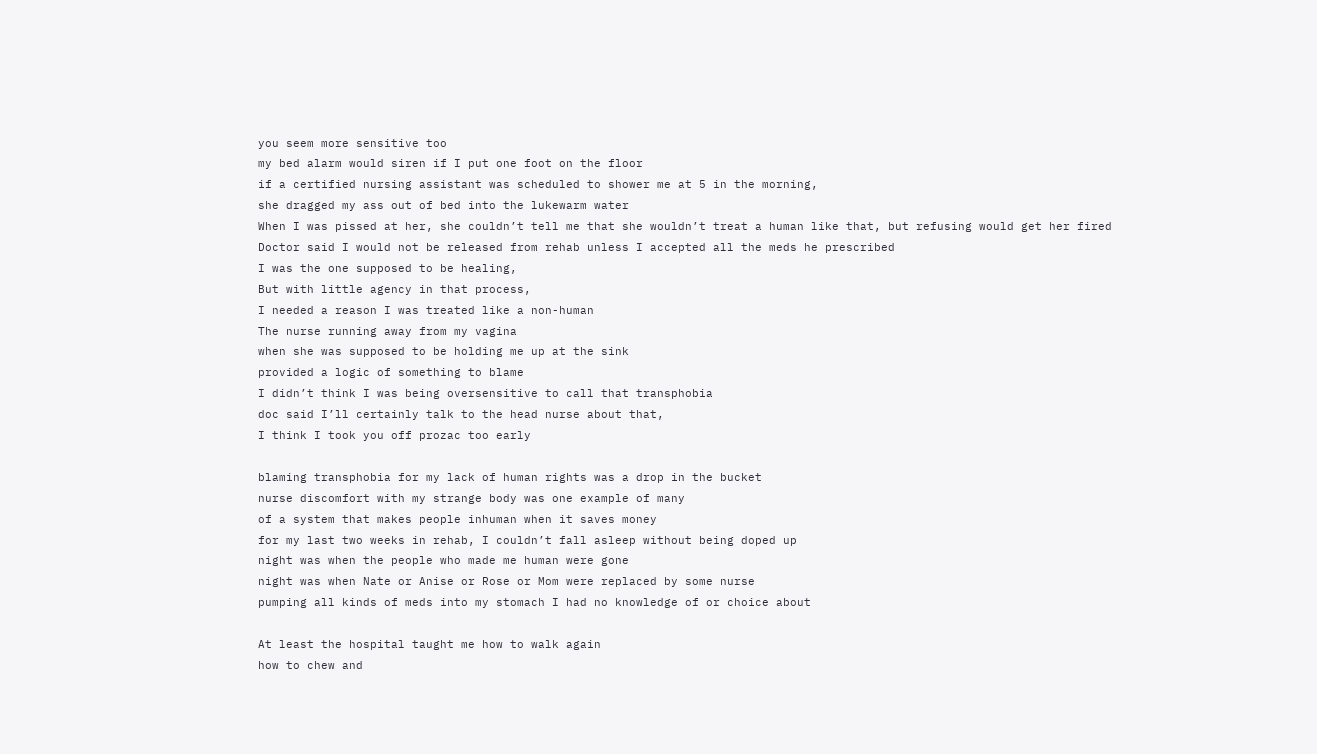you seem more sensitive too
my bed alarm would siren if I put one foot on the floor
if a certified nursing assistant was scheduled to shower me at 5 in the morning,
she dragged my ass out of bed into the lukewarm water
When I was pissed at her, she couldn’t tell me that she wouldn’t treat a human like that, but refusing would get her fired
Doctor said I would not be released from rehab unless I accepted all the meds he prescribed
I was the one supposed to be healing,
But with little agency in that process,
I needed a reason I was treated like a non-human
The nurse running away from my vagina
when she was supposed to be holding me up at the sink
provided a logic of something to blame
I didn’t think I was being oversensitive to call that transphobia
doc said I’ll certainly talk to the head nurse about that,
I think I took you off prozac too early

blaming transphobia for my lack of human rights was a drop in the bucket
nurse discomfort with my strange body was one example of many
of a system that makes people inhuman when it saves money
for my last two weeks in rehab, I couldn’t fall asleep without being doped up
night was when the people who made me human were gone
night was when Nate or Anise or Rose or Mom were replaced by some nurse
pumping all kinds of meds into my stomach I had no knowledge of or choice about

At least the hospital taught me how to walk again
how to chew and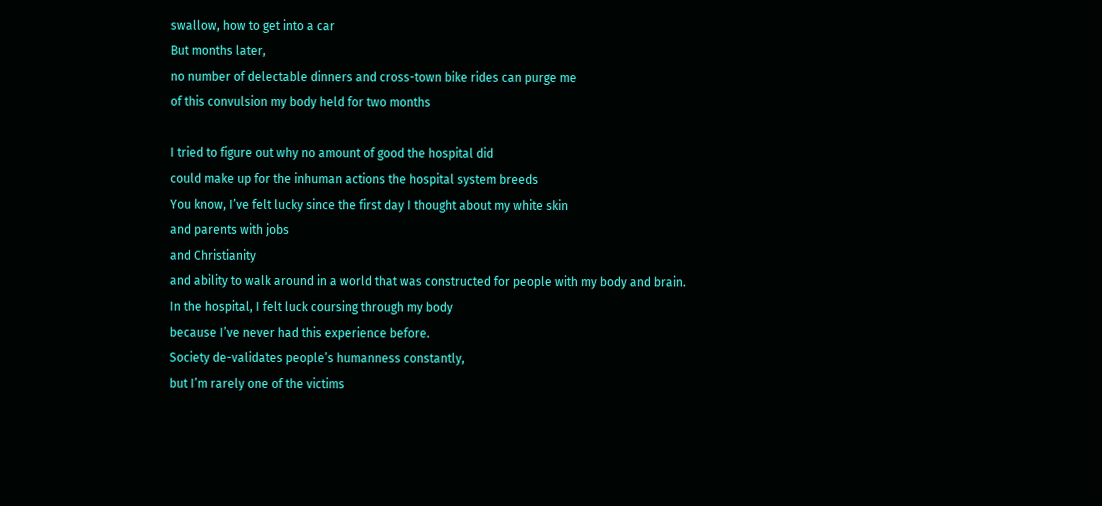swallow, how to get into a car
But months later,
no number of delectable dinners and cross-town bike rides can purge me
of this convulsion my body held for two months

I tried to figure out why no amount of good the hospital did
could make up for the inhuman actions the hospital system breeds
You know, I’ve felt lucky since the first day I thought about my white skin
and parents with jobs
and Christianity
and ability to walk around in a world that was constructed for people with my body and brain.
In the hospital, I felt luck coursing through my body
because I’ve never had this experience before.
Society de-validates people’s humanness constantly,
but I’m rarely one of the victims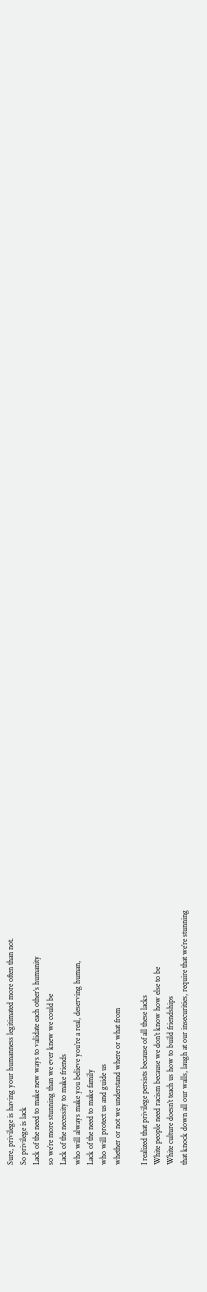Sure, privilege is having your humanness legitimated more often than not.
So privilege is lack
Lack of the need to make new ways to validate each other’s humanity
so we’re more stunning than we ever knew we could be
Lack of the necessity to make friends
who will always make you believe you’re a real, deserving human,
Lack of the need to make family
who will protect us and guide us
whether or not we understand where or what from

I realized that privilege persists because of all these lacks
White people need racism because we don’t know how else to be
White culture doesn’t teach us how to build friendships
that knock down all our walls, laugh at our insecurities, require that we’re stunning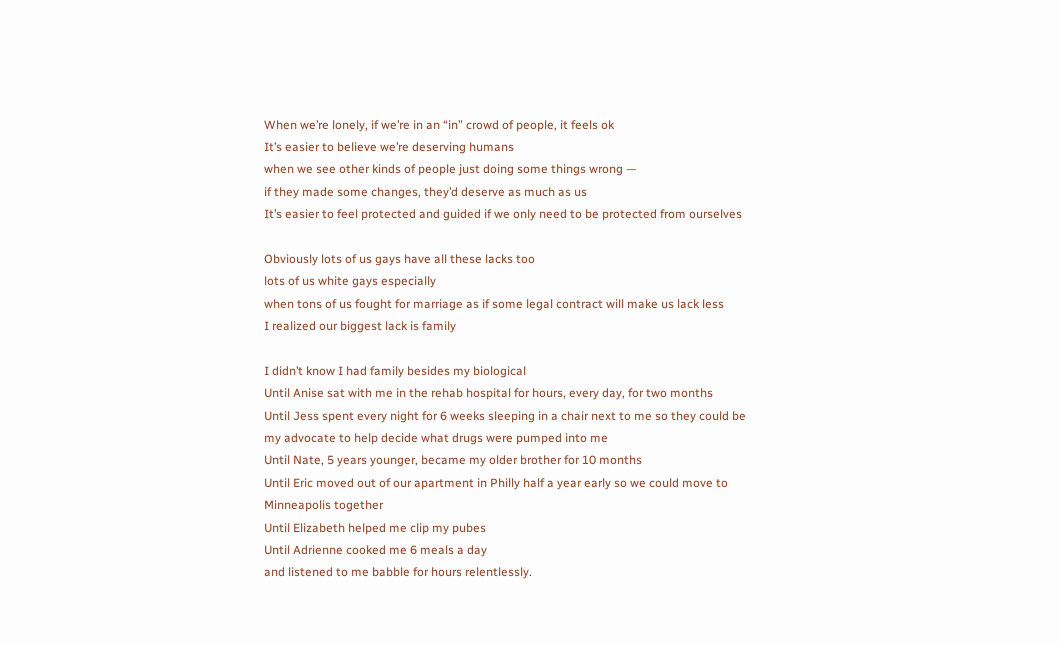When we’re lonely, if we’re in an “in” crowd of people, it feels ok
It’s easier to believe we’re deserving humans
when we see other kinds of people just doing some things wrong —
if they made some changes, they’d deserve as much as us
It’s easier to feel protected and guided if we only need to be protected from ourselves

Obviously lots of us gays have all these lacks too
lots of us white gays especially
when tons of us fought for marriage as if some legal contract will make us lack less
I realized our biggest lack is family

I didn’t know I had family besides my biological
Until Anise sat with me in the rehab hospital for hours, every day, for two months
Until Jess spent every night for 6 weeks sleeping in a chair next to me so they could be my advocate to help decide what drugs were pumped into me
Until Nate, 5 years younger, became my older brother for 10 months
Until Eric moved out of our apartment in Philly half a year early so we could move to Minneapolis together
Until Elizabeth helped me clip my pubes
Until Adrienne cooked me 6 meals a day
and listened to me babble for hours relentlessly.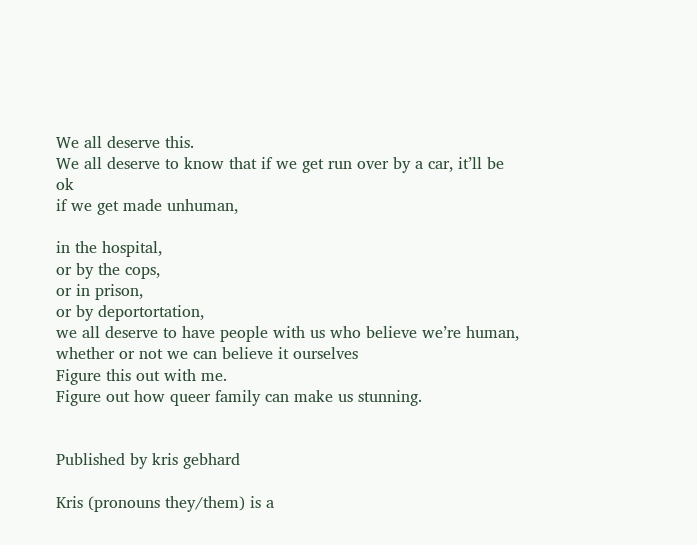We all deserve this.
We all deserve to know that if we get run over by a car, it’ll be ok
if we get made unhuman,

in the hospital,
or by the cops,
or in prison,
or by deportortation,
we all deserve to have people with us who believe we’re human,
whether or not we can believe it ourselves
Figure this out with me.
Figure out how queer family can make us stunning.


Published by kris gebhard

Kris (pronouns they/them) is a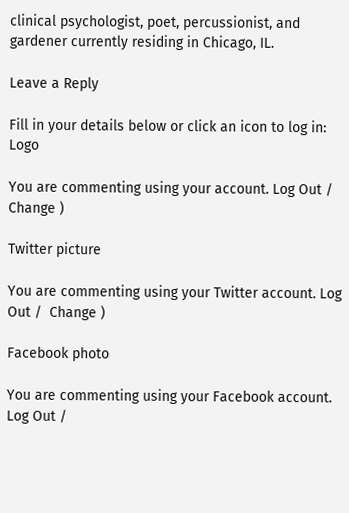clinical psychologist, poet, percussionist, and gardener currently residing in Chicago, IL.

Leave a Reply

Fill in your details below or click an icon to log in: Logo

You are commenting using your account. Log Out /  Change )

Twitter picture

You are commenting using your Twitter account. Log Out /  Change )

Facebook photo

You are commenting using your Facebook account. Log Out /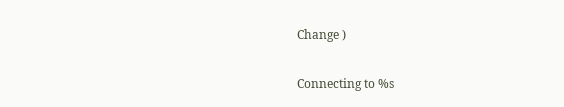Change )

Connecting to %s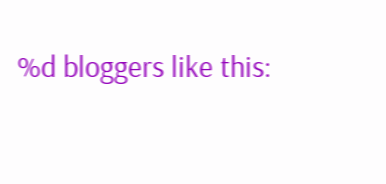%d bloggers like this: